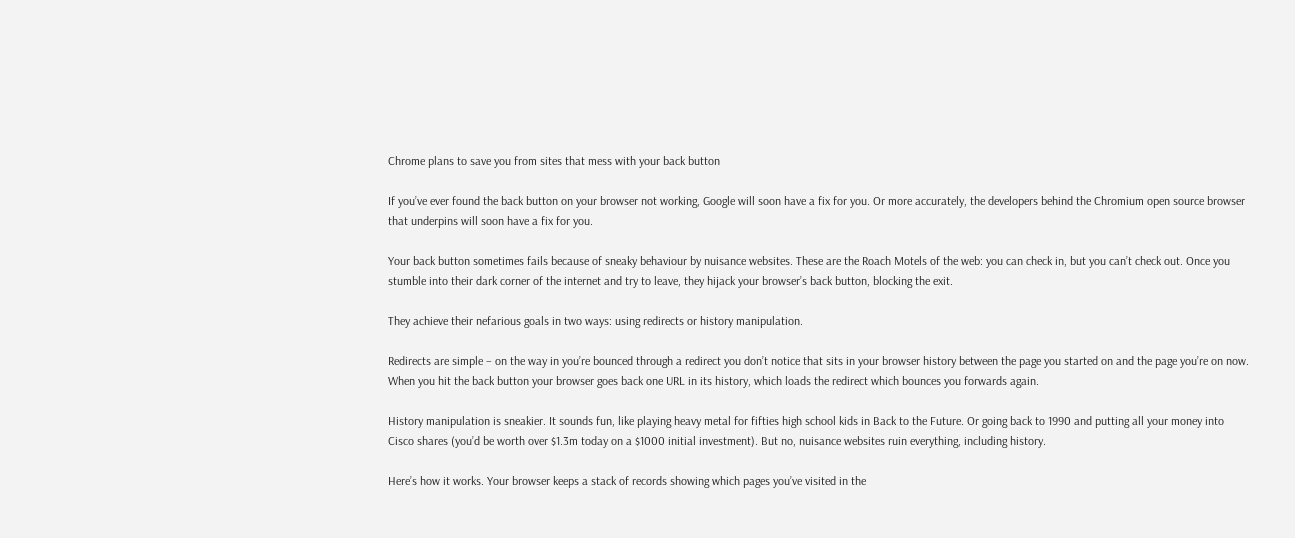Chrome plans to save you from sites that mess with your back button

If you’ve ever found the back button on your browser not working, Google will soon have a fix for you. Or more accurately, the developers behind the Chromium open source browser that underpins will soon have a fix for you.

Your back button sometimes fails because of sneaky behaviour by nuisance websites. These are the Roach Motels of the web: you can check in, but you can’t check out. Once you stumble into their dark corner of the internet and try to leave, they hijack your browser’s back button, blocking the exit.

They achieve their nefarious goals in two ways: using redirects or history manipulation.

Redirects are simple – on the way in you’re bounced through a redirect you don’t notice that sits in your browser history between the page you started on and the page you’re on now. When you hit the back button your browser goes back one URL in its history, which loads the redirect which bounces you forwards again.

History manipulation is sneakier. It sounds fun, like playing heavy metal for fifties high school kids in Back to the Future. Or going back to 1990 and putting all your money into Cisco shares (you’d be worth over $1.3m today on a $1000 initial investment). But no, nuisance websites ruin everything, including history.

Here’s how it works. Your browser keeps a stack of records showing which pages you’ve visited in the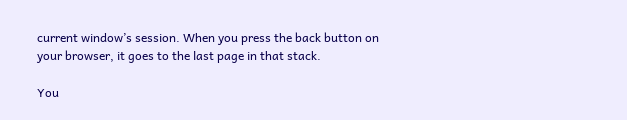current window’s session. When you press the back button on your browser, it goes to the last page in that stack.

You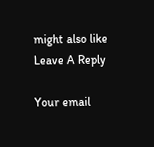might also like
Leave A Reply

Your email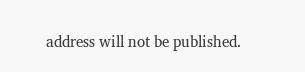address will not be published.